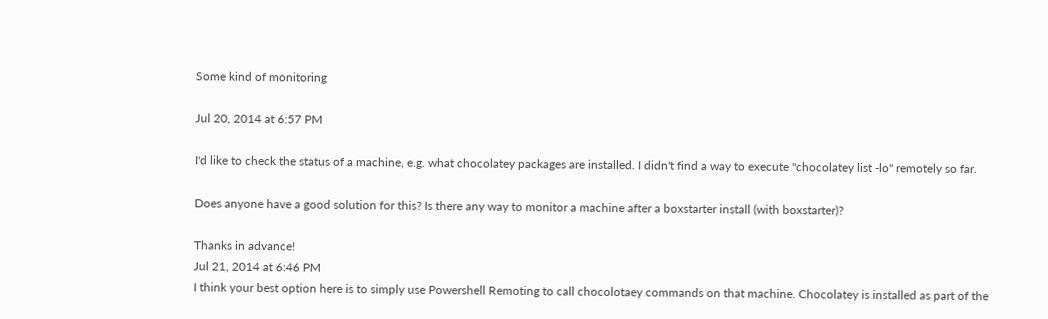Some kind of monitoring

Jul 20, 2014 at 6:57 PM

I'd like to check the status of a machine, e.g. what chocolatey packages are installed. I didn't find a way to execute "chocolatey list -lo" remotely so far.

Does anyone have a good solution for this? Is there any way to monitor a machine after a boxstarter install (with boxstarter)?

Thanks in advance!
Jul 21, 2014 at 6:46 PM
I think your best option here is to simply use Powershell Remoting to call chocolotaey commands on that machine. Chocolatey is installed as part of the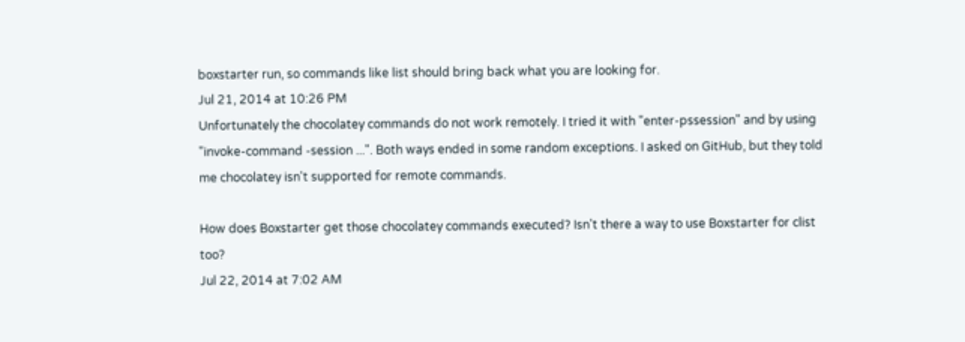boxstarter run, so commands like list should bring back what you are looking for.
Jul 21, 2014 at 10:26 PM
Unfortunately the chocolatey commands do not work remotely. I tried it with "enter-pssession" and by using "invoke-command -session ...". Both ways ended in some random exceptions. I asked on GitHub, but they told me chocolatey isn't supported for remote commands.

How does Boxstarter get those chocolatey commands executed? Isn't there a way to use Boxstarter for clist too?
Jul 22, 2014 at 7:02 AM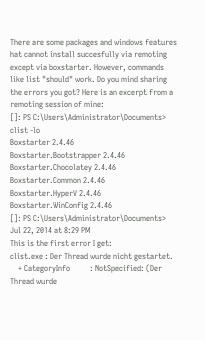There are some packages and windows features hat cannot install succesfully via remoting except via boxstarter. However, commands like list "should" work. Do you mind sharing the errors you got? Here is an excerpt from a remoting session of mine:
[]: PS C:\Users\Administrator\Documents> clist -lo
Boxstarter 2.4.46
Boxstarter.Bootstrapper 2.4.46
Boxstarter.Chocolatey 2.4.46
Boxstarter.Common 2.4.46
Boxstarter.HyperV 2.4.46
Boxstarter.WinConfig 2.4.46
[]: PS C:\Users\Administrator\Documents>
Jul 22, 2014 at 8:29 PM
This is the first error I get:
clist.exe : Der Thread wurde nicht gestartet.
    + CategoryInfo          : NotSpecified: (Der Thread wurde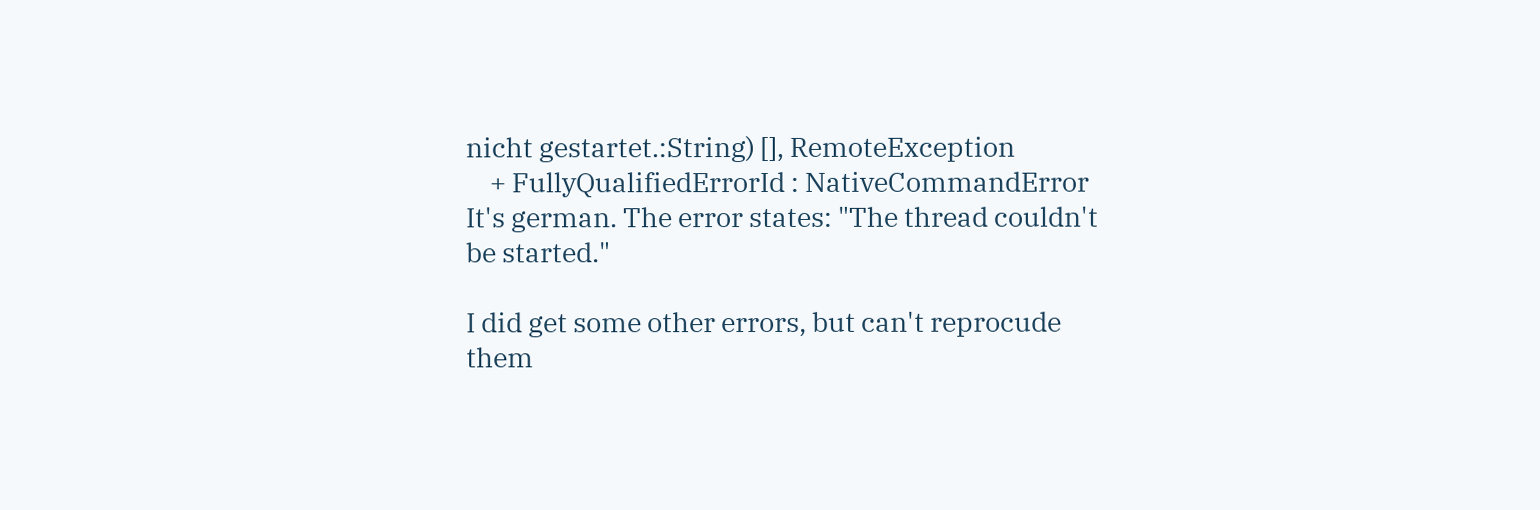nicht gestartet.:String) [], RemoteException
    + FullyQualifiedErrorId : NativeCommandError
It's german. The error states: "The thread couldn't be started."

I did get some other errors, but can't reprocude them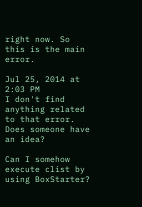right now. So this is the main error.

Jul 25, 2014 at 2:03 PM
I don't find anything related to that error. Does someone have an idea?

Can I somehow execute clist by using BoxStarter?